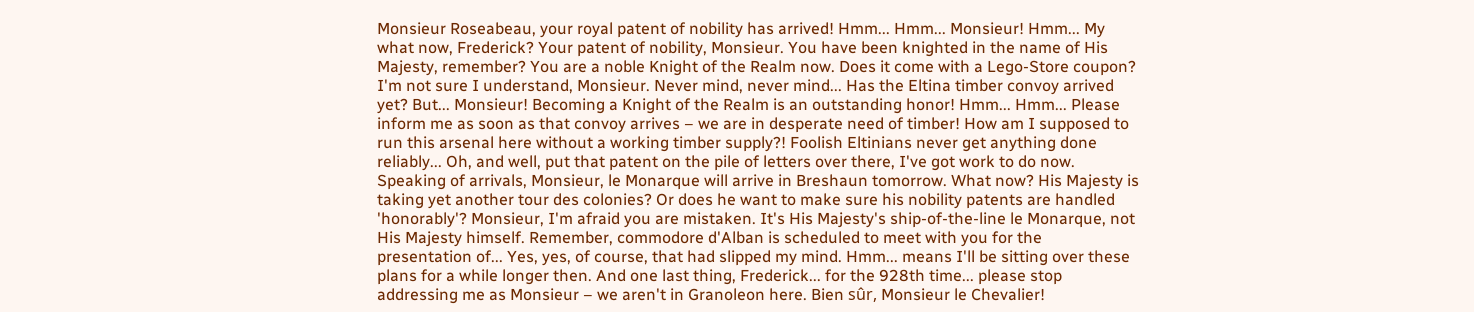Monsieur Roseabeau, your royal patent of nobility has arrived! Hmm... Hmm... Monsieur! Hmm... My what now, Frederick? Your patent of nobility, Monsieur. You have been knighted in the name of His Majesty, remember? You are a noble Knight of the Realm now. Does it come with a Lego-Store coupon? I'm not sure I understand, Monsieur. Never mind, never mind... Has the Eltina timber convoy arrived yet? But... Monsieur! Becoming a Knight of the Realm is an outstanding honor! Hmm... Hmm... Please inform me as soon as that convoy arrives – we are in desperate need of timber! How am I supposed to run this arsenal here without a working timber supply?! Foolish Eltinians never get anything done reliably... Oh, and well, put that patent on the pile of letters over there, I've got work to do now. Speaking of arrivals, Monsieur, le Monarque will arrive in Breshaun tomorrow. What now? His Majesty is taking yet another tour des colonies? Or does he want to make sure his nobility patents are handled 'honorably'? Monsieur, I'm afraid you are mistaken. It's His Majesty's ship-of-the-line le Monarque, not His Majesty himself. Remember, commodore d'Alban is scheduled to meet with you for the presentation of... Yes, yes, of course, that had slipped my mind. Hmm... means I'll be sitting over these plans for a while longer then. And one last thing, Frederick... for the 928th time... please stop addressing me as Monsieur – we aren't in Granoleon here. Bien sûr, Monsieur le Chevalier!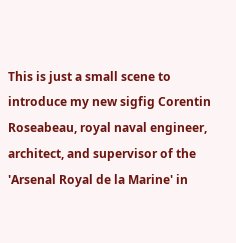This is just a small scene to introduce my new sigfig Corentin Roseabeau, royal naval engineer, architect, and supervisor of the 'Arsenal Royal de la Marine' in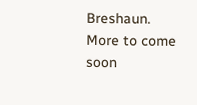Breshaun. More to come soon